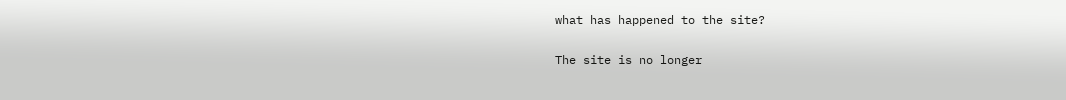what has happened to the site?

The site is no longer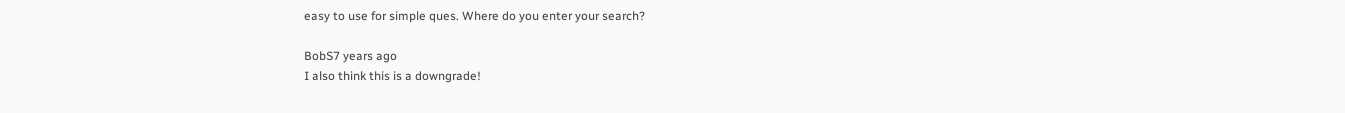easy to use for simple ques. Where do you enter your search?

BobS7 years ago
I also think this is a downgrade!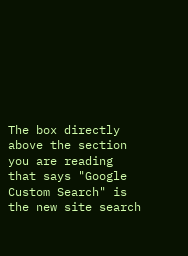The box directly above the section you are reading that says "Google Custom Search" is the new site search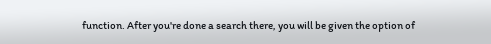function. After you're done a search there, you will be given the option of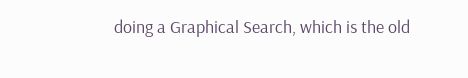doing a Graphical Search, which is the old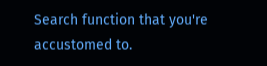Search function that you're accustomed to.